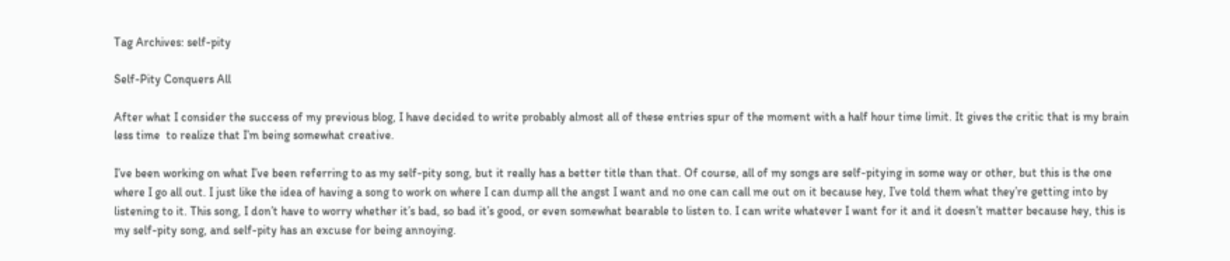Tag Archives: self-pity

Self-Pity Conquers All

After what I consider the success of my previous blog, I have decided to write probably almost all of these entries spur of the moment with a half hour time limit. It gives the critic that is my brain less time  to realize that I’m being somewhat creative.

I’ve been working on what I’ve been referring to as my self-pity song, but it really has a better title than that. Of course, all of my songs are self-pitying in some way or other, but this is the one where I go all out. I just like the idea of having a song to work on where I can dump all the angst I want and no one can call me out on it because hey, I’ve told them what they’re getting into by listening to it. This song, I don’t have to worry whether it’s bad, so bad it’s good, or even somewhat bearable to listen to. I can write whatever I want for it and it doesn’t matter because hey, this is my self-pity song, and self-pity has an excuse for being annoying.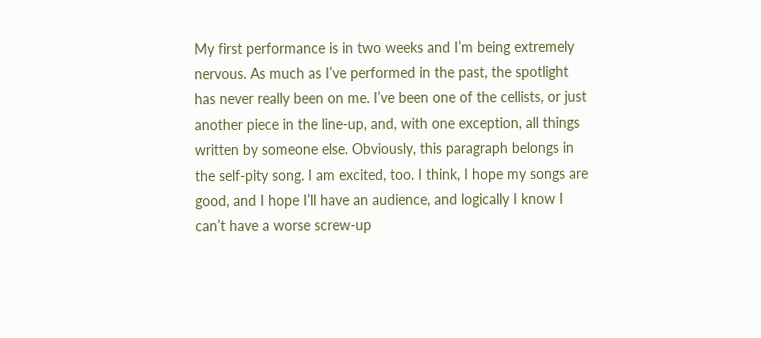My first performance is in two weeks and I’m being extremely nervous. As much as I’ve performed in the past, the spotlight has never really been on me. I’ve been one of the cellists, or just another piece in the line-up, and, with one exception, all things written by someone else. Obviously, this paragraph belongs in the self-pity song. I am excited, too. I think, I hope my songs are good, and I hope I’ll have an audience, and logically I know I can’t have a worse screw-up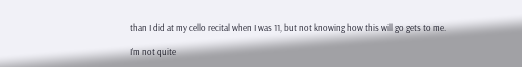than I did at my cello recital when I was 11, but not knowing how this will go gets to me.

I’m not quite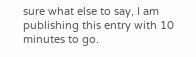sure what else to say, I am publishing this entry with 10 minutes to go.